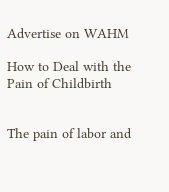Advertise on WAHM

How to Deal with the Pain of Childbirth


The pain of labor and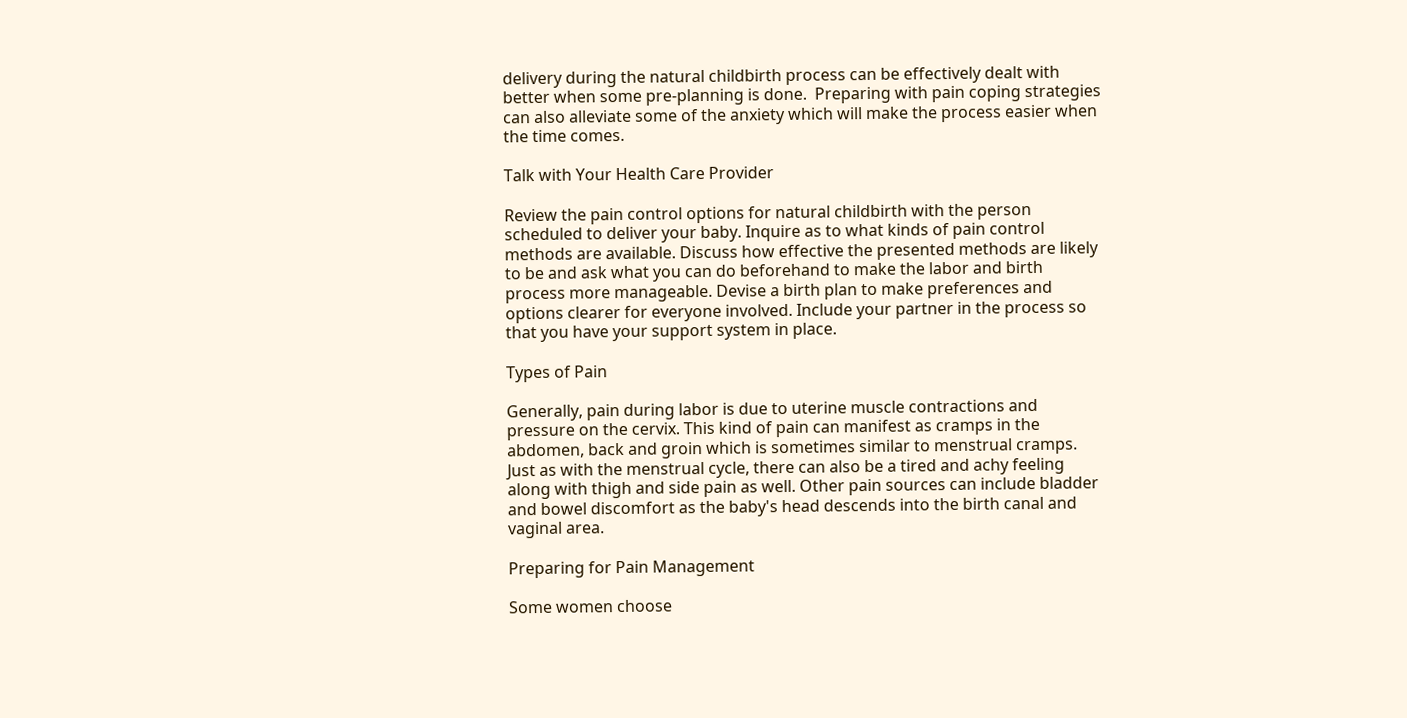delivery during the natural childbirth process can be effectively dealt with better when some pre-planning is done.  Preparing with pain coping strategies can also alleviate some of the anxiety which will make the process easier when the time comes.

Talk with Your Health Care Provider

Review the pain control options for natural childbirth with the person scheduled to deliver your baby. Inquire as to what kinds of pain control methods are available. Discuss how effective the presented methods are likely to be and ask what you can do beforehand to make the labor and birth process more manageable. Devise a birth plan to make preferences and options clearer for everyone involved. Include your partner in the process so that you have your support system in place.

Types of Pain

Generally, pain during labor is due to uterine muscle contractions and pressure on the cervix. This kind of pain can manifest as cramps in the abdomen, back and groin which is sometimes similar to menstrual cramps. Just as with the menstrual cycle, there can also be a tired and achy feeling along with thigh and side pain as well. Other pain sources can include bladder and bowel discomfort as the baby's head descends into the birth canal and vaginal area.

Preparing for Pain Management

Some women choose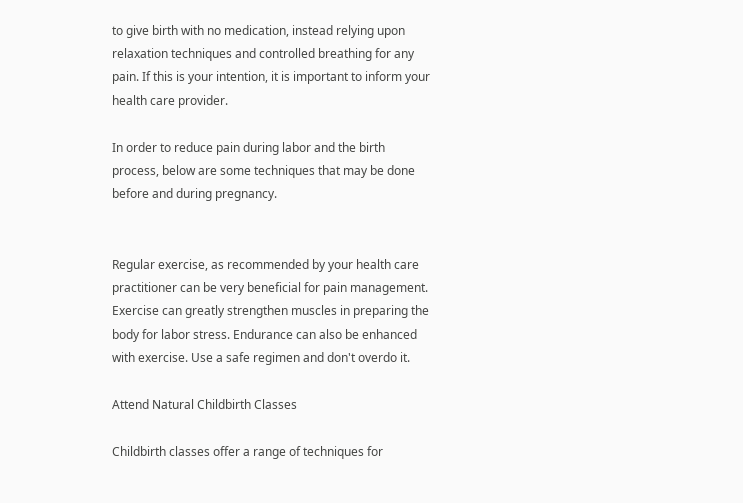to give birth with no medication, instead relying upon relaxation techniques and controlled breathing for any pain. If this is your intention, it is important to inform your health care provider.

In order to reduce pain during labor and the birth process, below are some techniques that may be done before and during pregnancy.


Regular exercise, as recommended by your health care practitioner can be very beneficial for pain management. Exercise can greatly strengthen muscles in preparing the body for labor stress. Endurance can also be enhanced with exercise. Use a safe regimen and don't overdo it.

Attend Natural Childbirth Classes

Childbirth classes offer a range of techniques for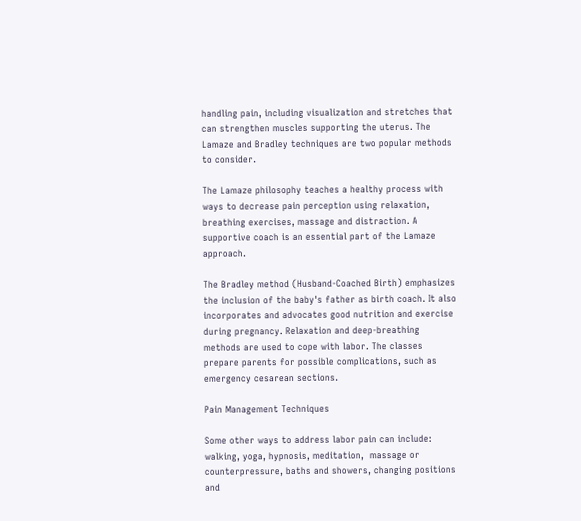handling pain, including visualization and stretches that can strengthen muscles supporting the uterus. The Lamaze and Bradley techniques are two popular methods to consider.

The Lamaze philosophy teaches a healthy process with ways to decrease pain perception using relaxation, breathing exercises, massage and distraction. A supportive coach is an essential part of the Lamaze approach.

The Bradley method (Husband-Coached Birth) emphasizes the inclusion of the baby's father as birth coach. It also incorporates and advocates good nutrition and exercise during pregnancy. Relaxation and deep-breathing methods are used to cope with labor. The classes prepare parents for possible complications, such as emergency cesarean sections.

Pain Management Techniques

Some other ways to address labor pain can include: walking, yoga, hypnosis, meditation,  massage or counterpressure, baths and showers, changing positions and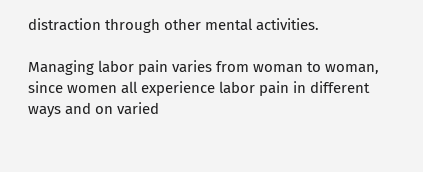distraction through other mental activities.

Managing labor pain varies from woman to woman, since women all experience labor pain in different ways and on varied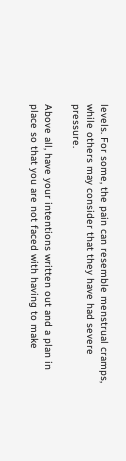levels. For some, the pain can resemble menstrual cramps, while others may consider that they have had severe pressure.

Above all, have your intentions written out and a plan in place so that you are not faced with having to make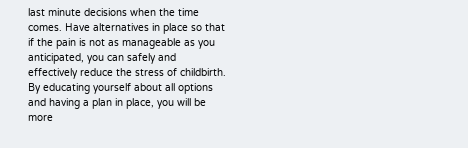last minute decisions when the time comes. Have alternatives in place so that if the pain is not as manageable as you anticipated, you can safely and effectively reduce the stress of childbirth. By educating yourself about all options and having a plan in place, you will be more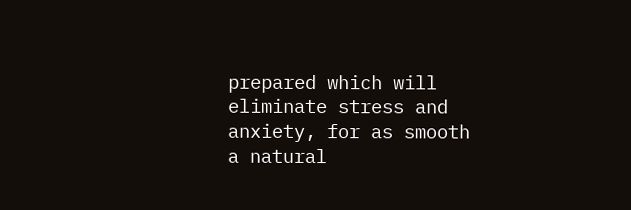prepared which will eliminate stress and anxiety, for as smooth a natural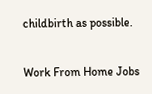childbirth as possible.

Work From Home Jobs